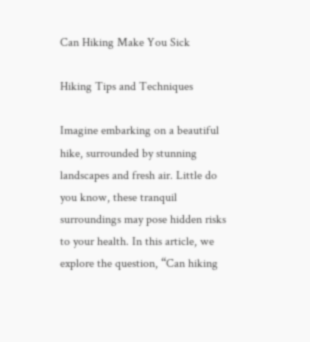Can Hiking Make You Sick

Hiking Tips and Techniques

Imagine embarking on a beautiful hike, surrounded by stunning landscapes and fresh air. Little do you know, these tranquil surroundings may pose hidden risks to your health. In this article, we explore the question, “Can hiking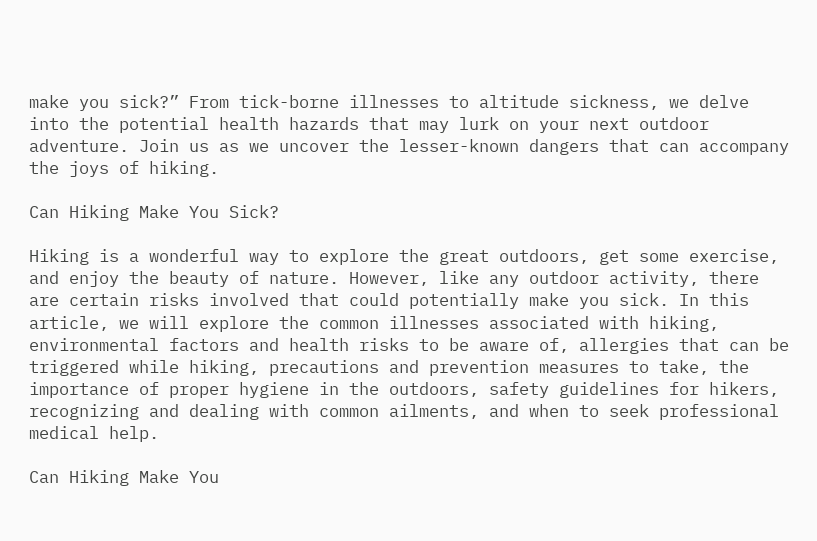make you sick?” From tick-borne illnesses to altitude sickness, we delve into the potential health hazards that may lurk on your next outdoor adventure. Join us as we uncover the lesser-known dangers that can accompany the joys of hiking.

Can Hiking Make You Sick?

Hiking is a wonderful way to explore the great outdoors, get some exercise, and enjoy the beauty of nature. However, like any outdoor activity, there are certain risks involved that could potentially make you sick. In this article, we will explore the common illnesses associated with hiking, environmental factors and health risks to be aware of, allergies that can be triggered while hiking, precautions and prevention measures to take, the importance of proper hygiene in the outdoors, safety guidelines for hikers, recognizing and dealing with common ailments, and when to seek professional medical help.

Can Hiking Make You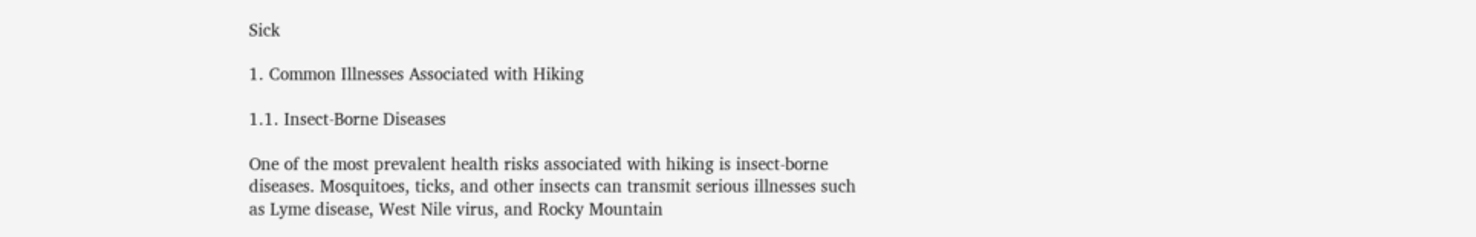Sick

1. Common Illnesses Associated with Hiking

1.1. Insect-Borne Diseases

One of the most prevalent health risks associated with hiking is insect-borne diseases. Mosquitoes, ticks, and other insects can transmit serious illnesses such as Lyme disease, West Nile virus, and Rocky Mountain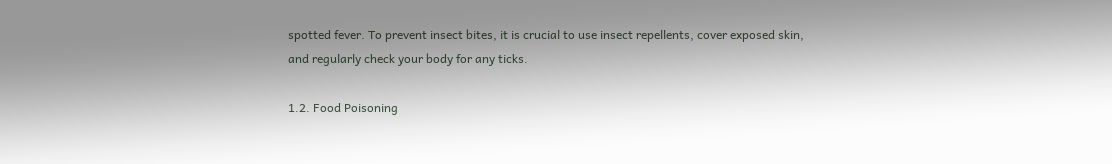spotted fever. To prevent insect bites, it is crucial to use insect repellents, cover exposed skin, and regularly check your body for any ticks.

1.2. Food Poisoning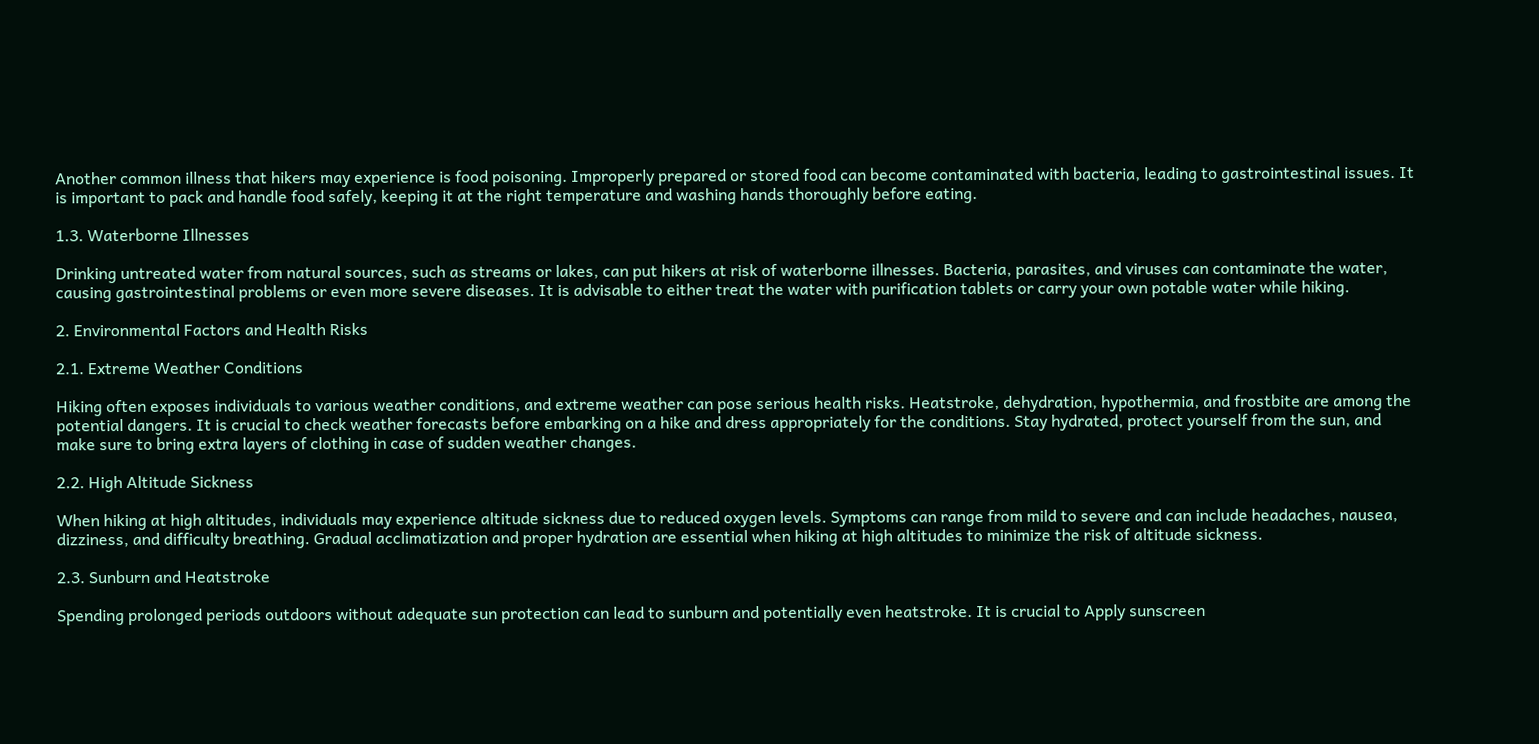Another common illness that hikers may experience is food poisoning. Improperly prepared or stored food can become contaminated with bacteria, leading to gastrointestinal issues. It is important to pack and handle food safely, keeping it at the right temperature and washing hands thoroughly before eating.

1.3. Waterborne Illnesses

Drinking untreated water from natural sources, such as streams or lakes, can put hikers at risk of waterborne illnesses. Bacteria, parasites, and viruses can contaminate the water, causing gastrointestinal problems or even more severe diseases. It is advisable to either treat the water with purification tablets or carry your own potable water while hiking.

2. Environmental Factors and Health Risks

2.1. Extreme Weather Conditions

Hiking often exposes individuals to various weather conditions, and extreme weather can pose serious health risks. Heatstroke, dehydration, hypothermia, and frostbite are among the potential dangers. It is crucial to check weather forecasts before embarking on a hike and dress appropriately for the conditions. Stay hydrated, protect yourself from the sun, and make sure to bring extra layers of clothing in case of sudden weather changes.

2.2. High Altitude Sickness

When hiking at high altitudes, individuals may experience altitude sickness due to reduced oxygen levels. Symptoms can range from mild to severe and can include headaches, nausea, dizziness, and difficulty breathing. Gradual acclimatization and proper hydration are essential when hiking at high altitudes to minimize the risk of altitude sickness.

2.3. Sunburn and Heatstroke

Spending prolonged periods outdoors without adequate sun protection can lead to sunburn and potentially even heatstroke. It is crucial to Apply sunscreen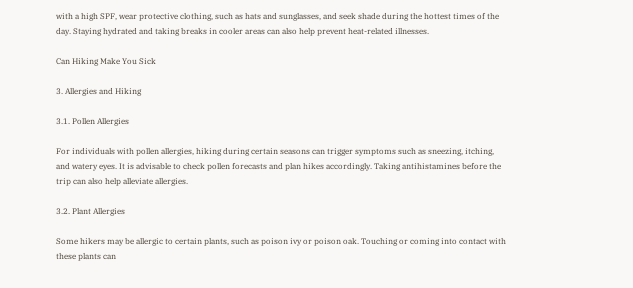with a high SPF, wear protective clothing, such as hats and sunglasses, and seek shade during the hottest times of the day. Staying hydrated and taking breaks in cooler areas can also help prevent heat-related illnesses.

Can Hiking Make You Sick

3. Allergies and Hiking

3.1. Pollen Allergies

For individuals with pollen allergies, hiking during certain seasons can trigger symptoms such as sneezing, itching, and watery eyes. It is advisable to check pollen forecasts and plan hikes accordingly. Taking antihistamines before the trip can also help alleviate allergies.

3.2. Plant Allergies

Some hikers may be allergic to certain plants, such as poison ivy or poison oak. Touching or coming into contact with these plants can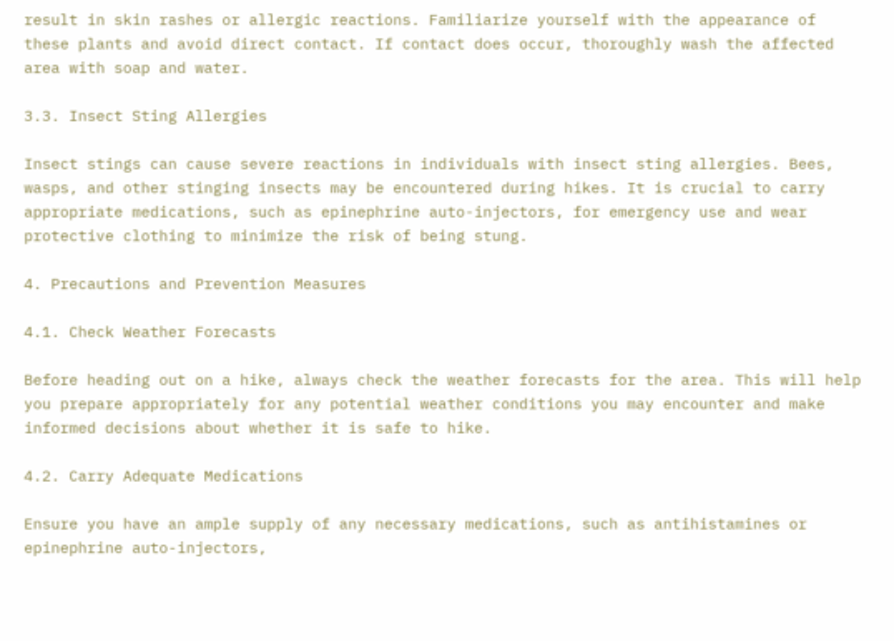result in skin rashes or allergic reactions. Familiarize yourself with the appearance of these plants and avoid direct contact. If contact does occur, thoroughly wash the affected area with soap and water.

3.3. Insect Sting Allergies

Insect stings can cause severe reactions in individuals with insect sting allergies. Bees, wasps, and other stinging insects may be encountered during hikes. It is crucial to carry appropriate medications, such as epinephrine auto-injectors, for emergency use and wear protective clothing to minimize the risk of being stung.

4. Precautions and Prevention Measures

4.1. Check Weather Forecasts

Before heading out on a hike, always check the weather forecasts for the area. This will help you prepare appropriately for any potential weather conditions you may encounter and make informed decisions about whether it is safe to hike.

4.2. Carry Adequate Medications

Ensure you have an ample supply of any necessary medications, such as antihistamines or epinephrine auto-injectors,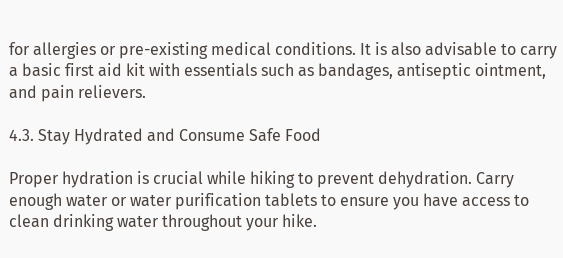for allergies or pre-existing medical conditions. It is also advisable to carry a basic first aid kit with essentials such as bandages, antiseptic ointment, and pain relievers.

4.3. Stay Hydrated and Consume Safe Food

Proper hydration is crucial while hiking to prevent dehydration. Carry enough water or water purification tablets to ensure you have access to clean drinking water throughout your hike.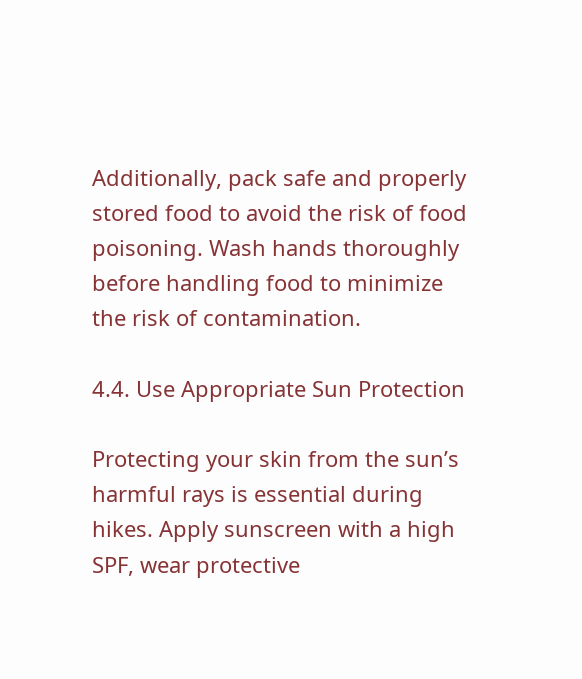Additionally, pack safe and properly stored food to avoid the risk of food poisoning. Wash hands thoroughly before handling food to minimize the risk of contamination.

4.4. Use Appropriate Sun Protection

Protecting your skin from the sun’s harmful rays is essential during hikes. Apply sunscreen with a high SPF, wear protective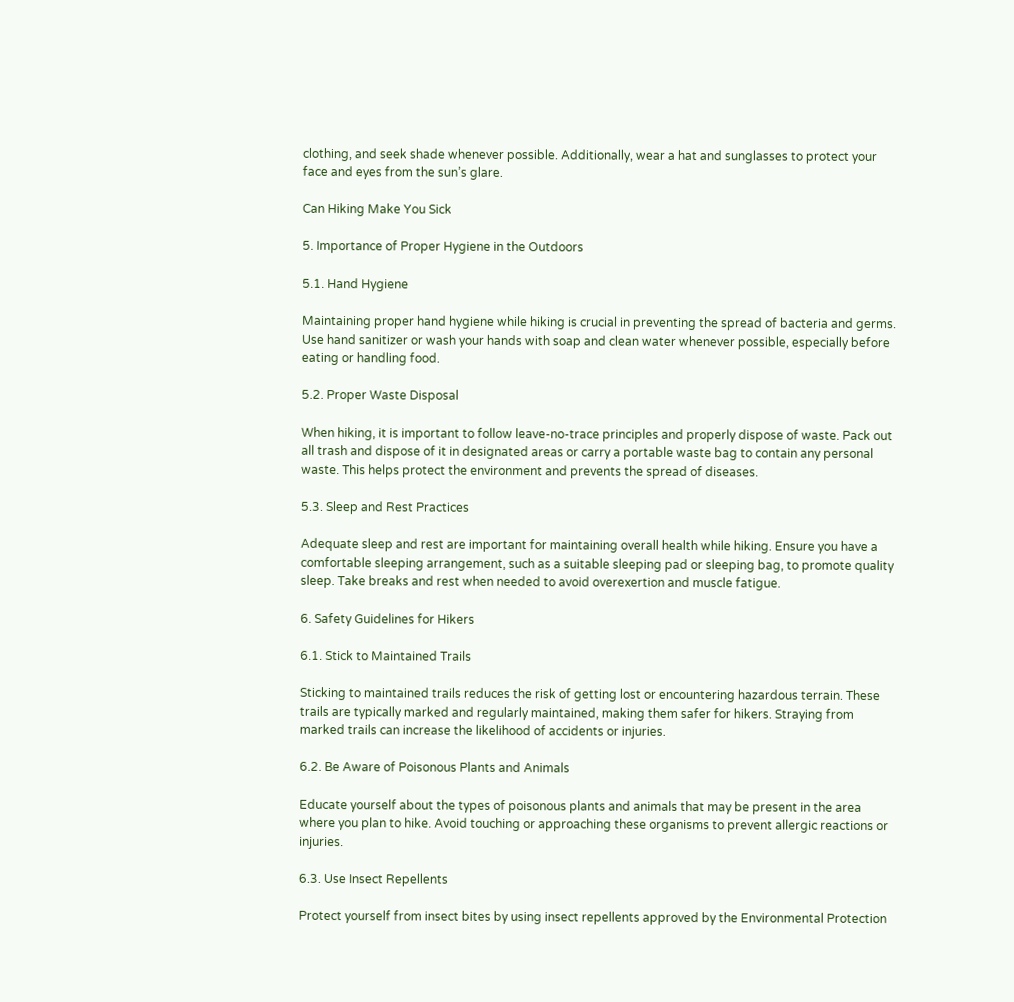clothing, and seek shade whenever possible. Additionally, wear a hat and sunglasses to protect your face and eyes from the sun’s glare.

Can Hiking Make You Sick

5. Importance of Proper Hygiene in the Outdoors

5.1. Hand Hygiene

Maintaining proper hand hygiene while hiking is crucial in preventing the spread of bacteria and germs. Use hand sanitizer or wash your hands with soap and clean water whenever possible, especially before eating or handling food.

5.2. Proper Waste Disposal

When hiking, it is important to follow leave-no-trace principles and properly dispose of waste. Pack out all trash and dispose of it in designated areas or carry a portable waste bag to contain any personal waste. This helps protect the environment and prevents the spread of diseases.

5.3. Sleep and Rest Practices

Adequate sleep and rest are important for maintaining overall health while hiking. Ensure you have a comfortable sleeping arrangement, such as a suitable sleeping pad or sleeping bag, to promote quality sleep. Take breaks and rest when needed to avoid overexertion and muscle fatigue.

6. Safety Guidelines for Hikers

6.1. Stick to Maintained Trails

Sticking to maintained trails reduces the risk of getting lost or encountering hazardous terrain. These trails are typically marked and regularly maintained, making them safer for hikers. Straying from marked trails can increase the likelihood of accidents or injuries.

6.2. Be Aware of Poisonous Plants and Animals

Educate yourself about the types of poisonous plants and animals that may be present in the area where you plan to hike. Avoid touching or approaching these organisms to prevent allergic reactions or injuries.

6.3. Use Insect Repellents

Protect yourself from insect bites by using insect repellents approved by the Environmental Protection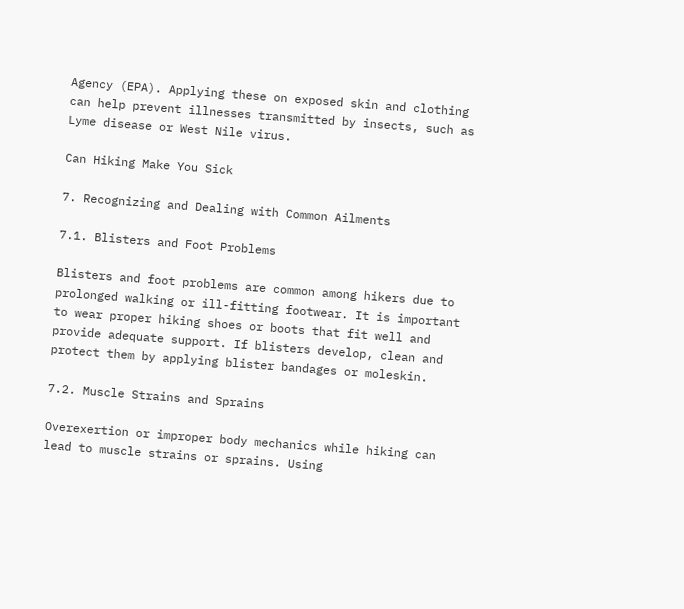Agency (EPA). Applying these on exposed skin and clothing can help prevent illnesses transmitted by insects, such as Lyme disease or West Nile virus.

Can Hiking Make You Sick

7. Recognizing and Dealing with Common Ailments

7.1. Blisters and Foot Problems

Blisters and foot problems are common among hikers due to prolonged walking or ill-fitting footwear. It is important to wear proper hiking shoes or boots that fit well and provide adequate support. If blisters develop, clean and protect them by applying blister bandages or moleskin.

7.2. Muscle Strains and Sprains

Overexertion or improper body mechanics while hiking can lead to muscle strains or sprains. Using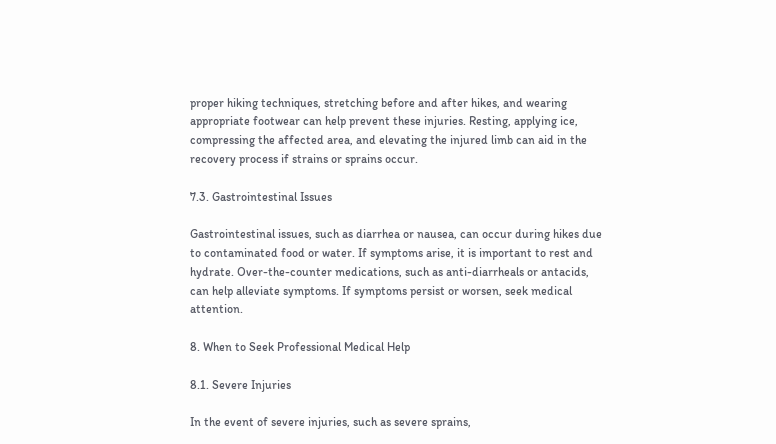proper hiking techniques, stretching before and after hikes, and wearing appropriate footwear can help prevent these injuries. Resting, applying ice, compressing the affected area, and elevating the injured limb can aid in the recovery process if strains or sprains occur.

7.3. Gastrointestinal Issues

Gastrointestinal issues, such as diarrhea or nausea, can occur during hikes due to contaminated food or water. If symptoms arise, it is important to rest and hydrate. Over-the-counter medications, such as anti-diarrheals or antacids, can help alleviate symptoms. If symptoms persist or worsen, seek medical attention.

8. When to Seek Professional Medical Help

8.1. Severe Injuries

In the event of severe injuries, such as severe sprains,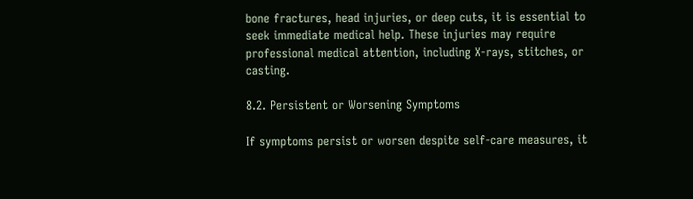bone fractures, head injuries, or deep cuts, it is essential to seek immediate medical help. These injuries may require professional medical attention, including X-rays, stitches, or casting.

8.2. Persistent or Worsening Symptoms

If symptoms persist or worsen despite self-care measures, it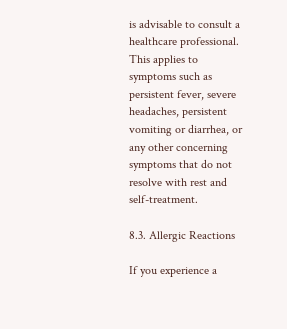is advisable to consult a healthcare professional. This applies to symptoms such as persistent fever, severe headaches, persistent vomiting or diarrhea, or any other concerning symptoms that do not resolve with rest and self-treatment.

8.3. Allergic Reactions

If you experience a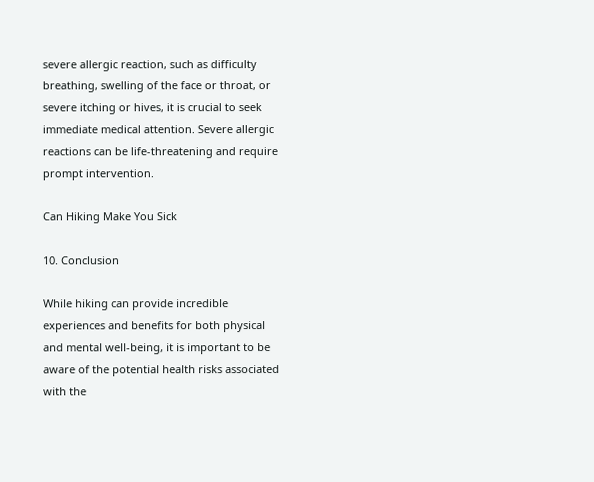severe allergic reaction, such as difficulty breathing, swelling of the face or throat, or severe itching or hives, it is crucial to seek immediate medical attention. Severe allergic reactions can be life-threatening and require prompt intervention.

Can Hiking Make You Sick

10. Conclusion

While hiking can provide incredible experiences and benefits for both physical and mental well-being, it is important to be aware of the potential health risks associated with the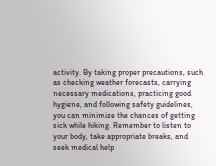activity. By taking proper precautions, such as checking weather forecasts, carrying necessary medications, practicing good hygiene, and following safety guidelines, you can minimize the chances of getting sick while hiking. Remember to listen to your body, take appropriate breaks, and seek medical help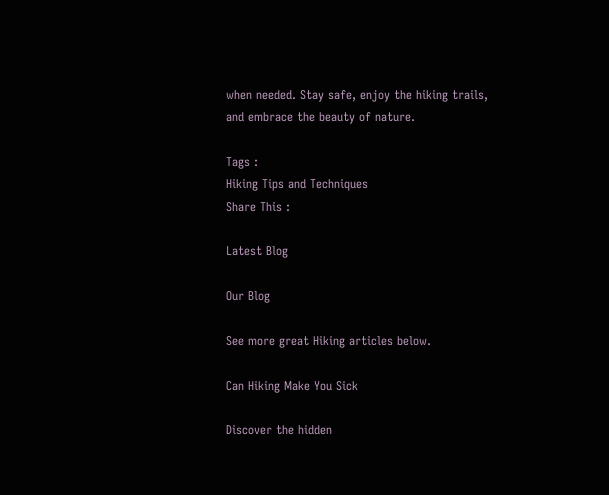when needed. Stay safe, enjoy the hiking trails, and embrace the beauty of nature.

Tags :
Hiking Tips and Techniques
Share This :

Latest Blog

Our Blog

See more great Hiking articles below.

Can Hiking Make You Sick

Discover the hidden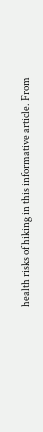health risks of hiking in this informative article. From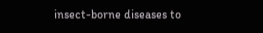insect-borne diseases to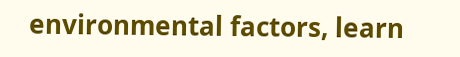environmental factors, learn